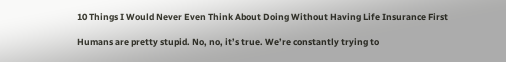10 Things I Would Never Even Think About Doing Without Having Life Insurance First

Humans are pretty stupid. No, no, it’s true. We’re constantly trying to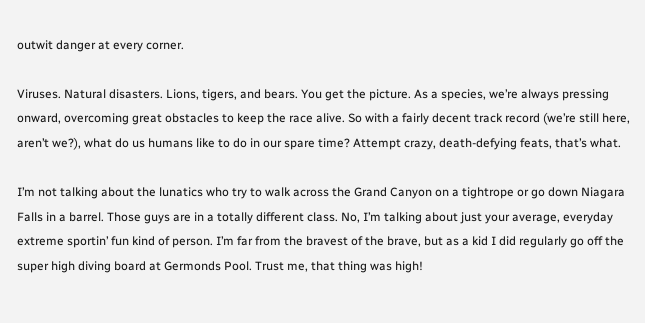outwit danger at every corner.

Viruses. Natural disasters. Lions, tigers, and bears. You get the picture. As a species, we’re always pressing onward, overcoming great obstacles to keep the race alive. So with a fairly decent track record (we’re still here, aren’t we?), what do us humans like to do in our spare time? Attempt crazy, death-defying feats, that’s what.

I’m not talking about the lunatics who try to walk across the Grand Canyon on a tightrope or go down Niagara Falls in a barrel. Those guys are in a totally different class. No, I’m talking about just your average, everyday extreme sportin’ fun kind of person. I’m far from the bravest of the brave, but as a kid I did regularly go off the super high diving board at Germonds Pool. Trust me, that thing was high!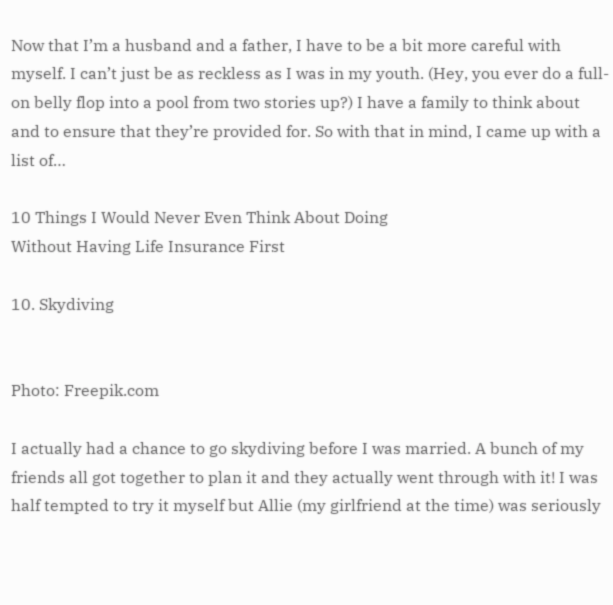Now that I’m a husband and a father, I have to be a bit more careful with myself. I can’t just be as reckless as I was in my youth. (Hey, you ever do a full-on belly flop into a pool from two stories up?) I have a family to think about and to ensure that they’re provided for. So with that in mind, I came up with a list of…

10 Things I Would Never Even Think About Doing
Without Having Life Insurance First

10. Skydiving


Photo: Freepik.com

I actually had a chance to go skydiving before I was married. A bunch of my friends all got together to plan it and they actually went through with it! I was half tempted to try it myself but Allie (my girlfriend at the time) was seriously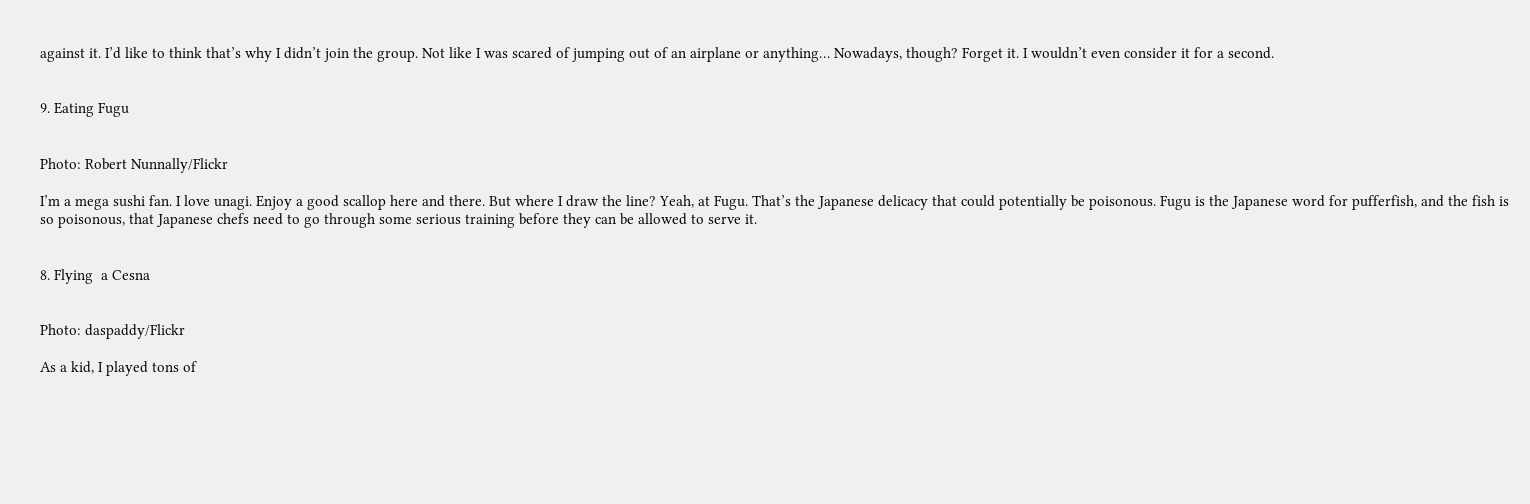against it. I’d like to think that’s why I didn’t join the group. Not like I was scared of jumping out of an airplane or anything… Nowadays, though? Forget it. I wouldn’t even consider it for a second.


9. Eating Fugu


Photo: Robert Nunnally/Flickr

I’m a mega sushi fan. I love unagi. Enjoy a good scallop here and there. But where I draw the line? Yeah, at Fugu. That’s the Japanese delicacy that could potentially be poisonous. Fugu is the Japanese word for pufferfish, and the fish is so poisonous, that Japanese chefs need to go through some serious training before they can be allowed to serve it.


8. Flying  a Cesna


Photo: daspaddy/Flickr

As a kid, I played tons of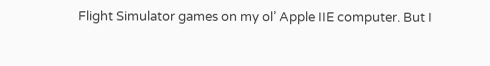Flight Simulator games on my ol’ Apple IIE computer. But I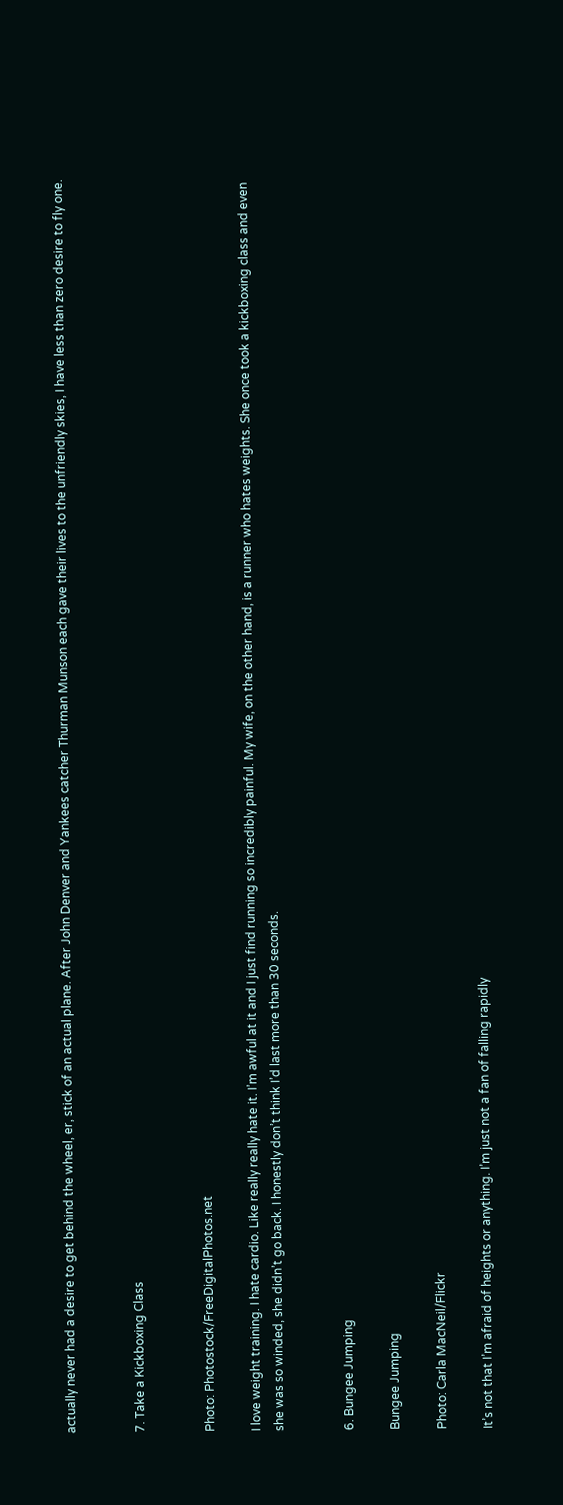actually never had a desire to get behind the wheel, er, stick of an actual plane. After John Denver and Yankees catcher Thurman Munson each gave their lives to the unfriendly skies, I have less than zero desire to fly one.


7. Take a Kickboxing Class


Photo: Photostock/FreeDigitalPhotos.net

I love weight training. I hate cardio. Like really really hate it. I’m awful at it and I just find running so incredibly painful. My wife, on the other hand, is a runner who hates weights. She once took a kickboxing class and even she was so winded, she didn’t go back. I honestly don’t think I’d last more than 30 seconds.


6. Bungee Jumping

Bungee Jumping

Photo: Carla MacNeil/Flickr

It’s not that I’m afraid of heights or anything. I’m just not a fan of falling rapidly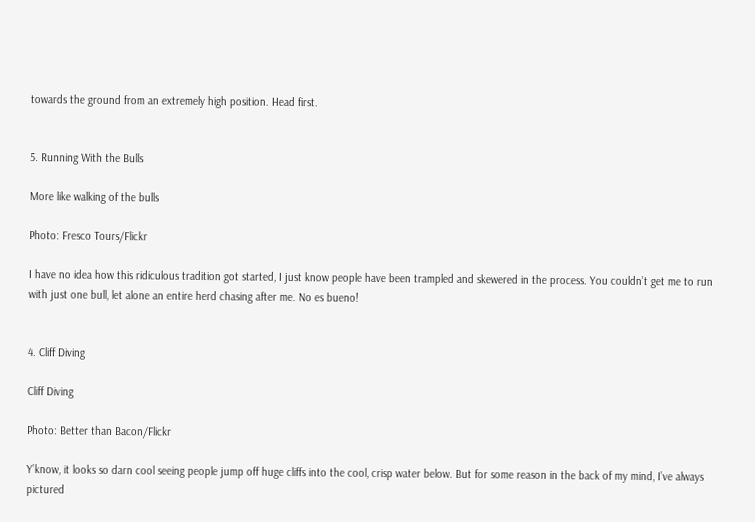towards the ground from an extremely high position. Head first.


5. Running With the Bulls

More like walking of the bulls

Photo: Fresco Tours/Flickr

I have no idea how this ridiculous tradition got started, I just know people have been trampled and skewered in the process. You couldn’t get me to run with just one bull, let alone an entire herd chasing after me. No es bueno!


4. Cliff Diving

Cliff Diving

Photo: Better than Bacon/Flickr

Y’know, it looks so darn cool seeing people jump off huge cliffs into the cool, crisp water below. But for some reason in the back of my mind, I’ve always pictured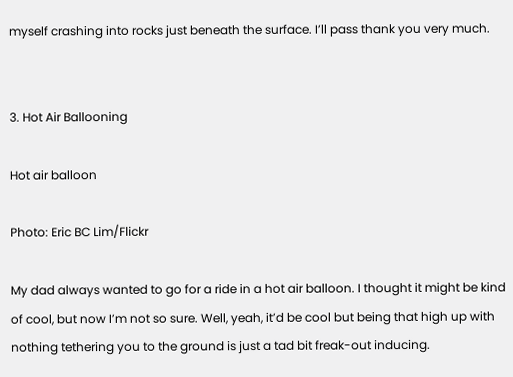myself crashing into rocks just beneath the surface. I’ll pass thank you very much.


3. Hot Air Ballooning

Hot air balloon

Photo: Eric BC Lim/Flickr

My dad always wanted to go for a ride in a hot air balloon. I thought it might be kind of cool, but now I’m not so sure. Well, yeah, it’d be cool but being that high up with nothing tethering you to the ground is just a tad bit freak-out inducing.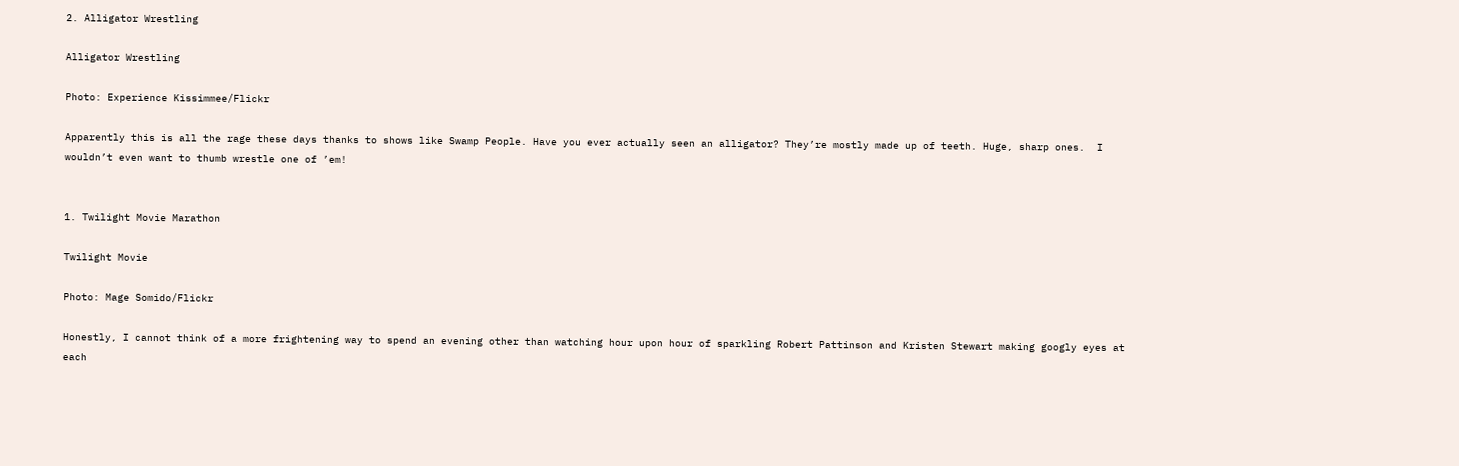2. Alligator Wrestling

Alligator Wrestling

Photo: Experience Kissimmee/Flickr

Apparently this is all the rage these days thanks to shows like Swamp People. Have you ever actually seen an alligator? They’re mostly made up of teeth. Huge, sharp ones.  I wouldn’t even want to thumb wrestle one of ’em!


1. Twilight Movie Marathon

Twilight Movie

Photo: Mage Somido/Flickr

Honestly, I cannot think of a more frightening way to spend an evening other than watching hour upon hour of sparkling Robert Pattinson and Kristen Stewart making googly eyes at each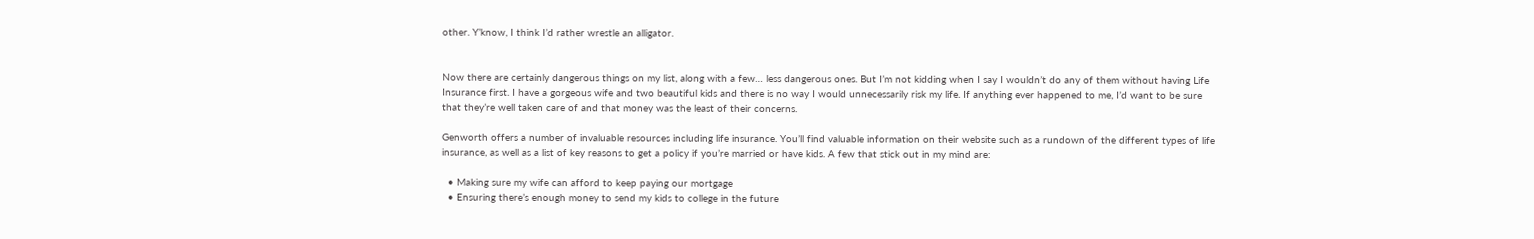other. Y’know, I think I’d rather wrestle an alligator.


Now there are certainly dangerous things on my list, along with a few… less dangerous ones. But I’m not kidding when I say I wouldn’t do any of them without having Life Insurance first. I have a gorgeous wife and two beautiful kids and there is no way I would unnecessarily risk my life. If anything ever happened to me, I’d want to be sure that they’re well taken care of and that money was the least of their concerns.

Genworth offers a number of invaluable resources including life insurance. You’ll find valuable information on their website such as a rundown of the different types of life insurance, as well as a list of key reasons to get a policy if you’re married or have kids. A few that stick out in my mind are:

  • Making sure my wife can afford to keep paying our mortgage
  • Ensuring there’s enough money to send my kids to college in the future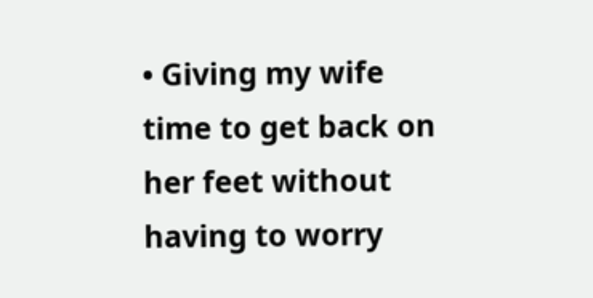• Giving my wife time to get back on her feet without having to worry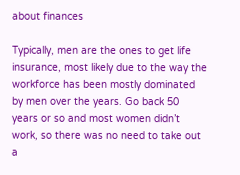about finances

Typically, men are the ones to get life insurance, most likely due to the way the workforce has been mostly dominated by men over the years. Go back 50 years or so and most women didn’t work, so there was no need to take out a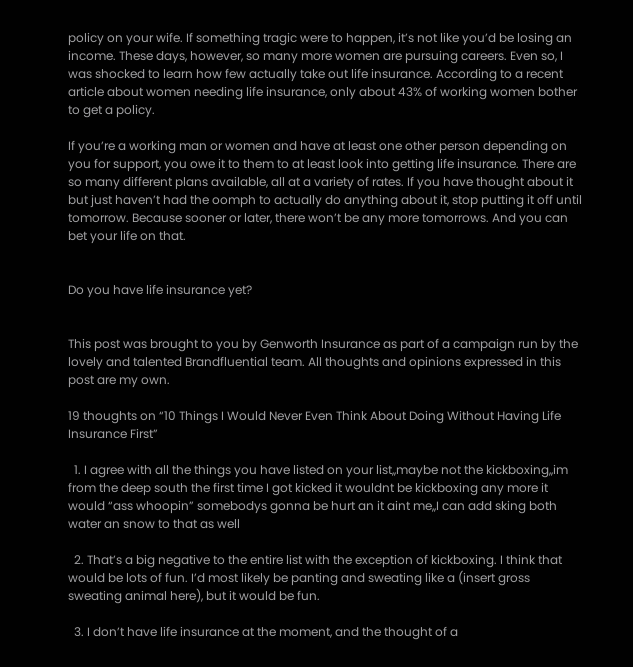policy on your wife. If something tragic were to happen, it’s not like you’d be losing an income. These days, however, so many more women are pursuing careers. Even so, I was shocked to learn how few actually take out life insurance. According to a recent article about women needing life insurance, only about 43% of working women bother to get a policy.

If you’re a working man or women and have at least one other person depending on you for support, you owe it to them to at least look into getting life insurance. There are so many different plans available, all at a variety of rates. If you have thought about it but just haven’t had the oomph to actually do anything about it, stop putting it off until tomorrow. Because sooner or later, there won’t be any more tomorrows. And you can bet your life on that.


Do you have life insurance yet?


This post was brought to you by Genworth Insurance as part of a campaign run by the lovely and talented Brandfluential team. All thoughts and opinions expressed in this post are my own.

19 thoughts on “10 Things I Would Never Even Think About Doing Without Having Life Insurance First”

  1. I agree with all the things you have listed on your list,,maybe not the kickboxing,,im from the deep south the first time I got kicked it wouldnt be kickboxing any more it would “ass whoopin” somebodys gonna be hurt an it aint me,,I can add sking both water an snow to that as well

  2. That’s a big negative to the entire list with the exception of kickboxing. I think that would be lots of fun. I’d most likely be panting and sweating like a (insert gross sweating animal here), but it would be fun.

  3. I don’t have life insurance at the moment, and the thought of a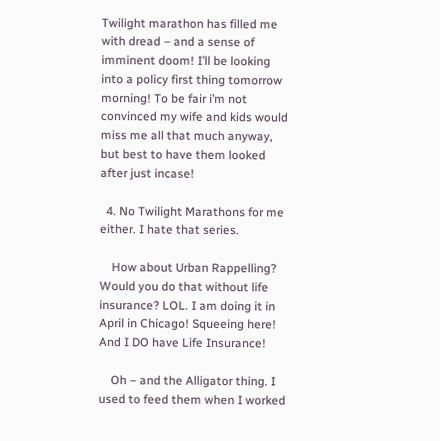Twilight marathon has filled me with dread – and a sense of imminent doom! I’ll be looking into a policy first thing tomorrow morning! To be fair i’m not convinced my wife and kids would miss me all that much anyway, but best to have them looked after just incase!

  4. No Twilight Marathons for me either. I hate that series.

    How about Urban Rappelling? Would you do that without life insurance? LOL. I am doing it in April in Chicago! Squeeing here! And I DO have Life Insurance!

    Oh – and the Alligator thing. I used to feed them when I worked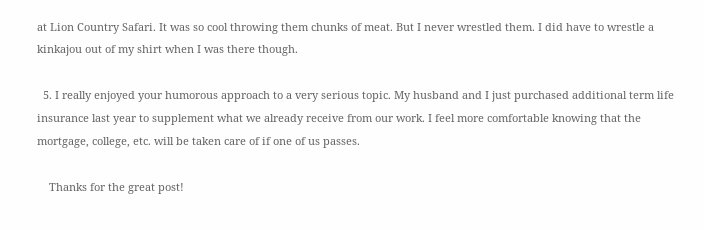at Lion Country Safari. It was so cool throwing them chunks of meat. But I never wrestled them. I did have to wrestle a kinkajou out of my shirt when I was there though.

  5. I really enjoyed your humorous approach to a very serious topic. My husband and I just purchased additional term life insurance last year to supplement what we already receive from our work. I feel more comfortable knowing that the mortgage, college, etc. will be taken care of if one of us passes.

    Thanks for the great post!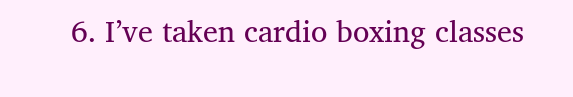6. I’ve taken cardio boxing classes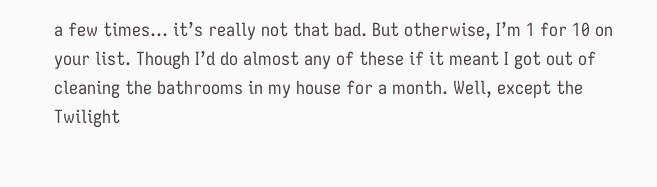a few times… it’s really not that bad. But otherwise, I’m 1 for 10 on your list. Though I’d do almost any of these if it meant I got out of cleaning the bathrooms in my house for a month. Well, except the Twilight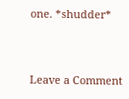one. *shudder*


Leave a Comment